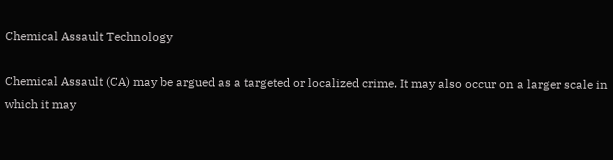Chemical Assault Technology

Chemical Assault (CA) may be argued as a targeted or localized crime. It may also occur on a larger scale in which it may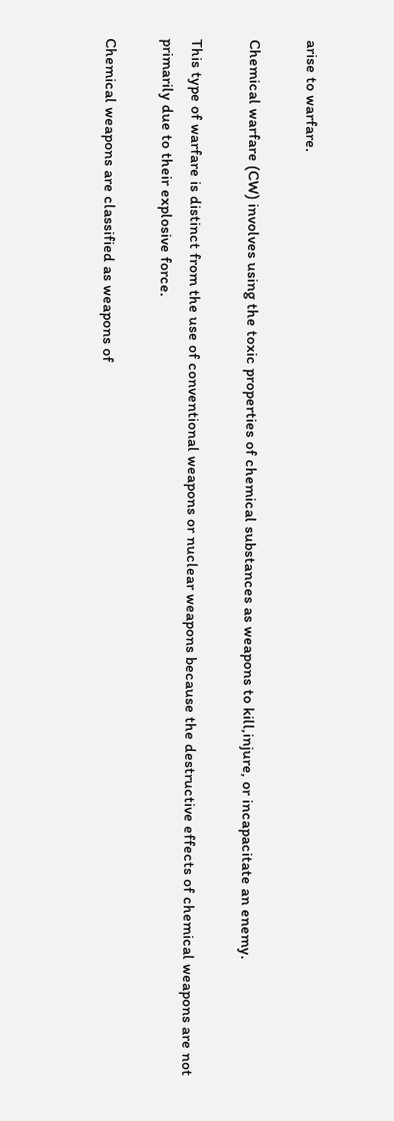arise to warfare.

Chemical warfare (CW) involves using the toxic properties of chemical substances as weapons to kill,injure, or incapacitate an enemy.

This type of warfare is distinct from the use of conventional weapons or nuclear weapons because the destructive effects of chemical weapons are not primarily due to their explosive force.

Chemical weapons are classified as weapons of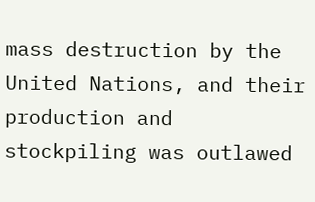mass destruction by the United Nations, and their production and stockpiling was outlawed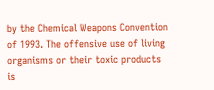by the Chemical Weapons Convention of 1993. The offensive use of living organisms or their toxic products is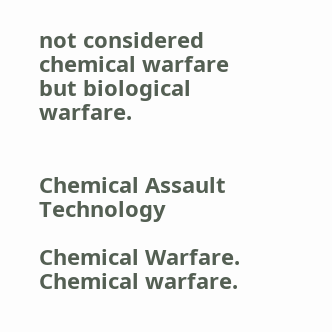not considered chemical warfare but biological warfare.


Chemical Assault Technology

Chemical Warfare. Chemical warfare.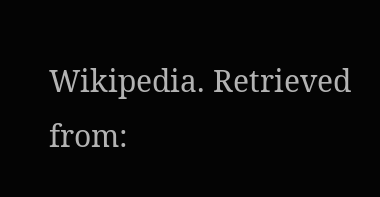Wikipedia. Retrieved from: